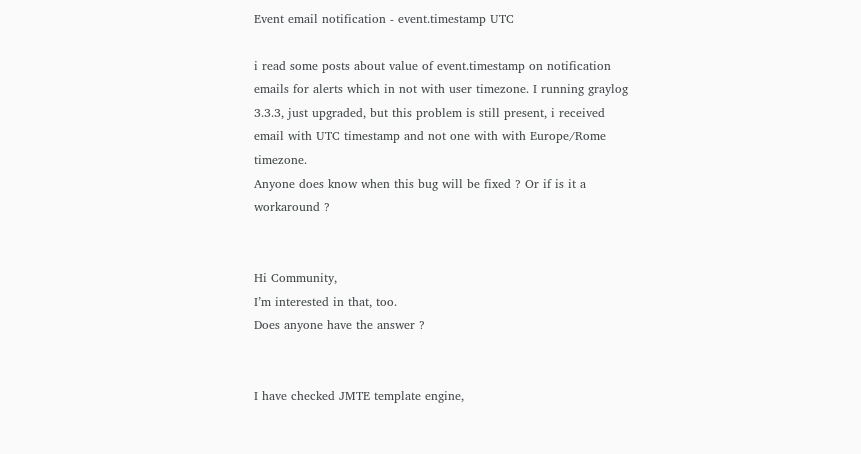Event email notification - event.timestamp UTC

i read some posts about value of event.timestamp on notification emails for alerts which in not with user timezone. I running graylog 3.3.3, just upgraded, but this problem is still present, i received email with UTC timestamp and not one with with Europe/Rome timezone.
Anyone does know when this bug will be fixed ? Or if is it a workaround ?


Hi Community,
I’m interested in that, too.
Does anyone have the answer ?


I have checked JMTE template engine,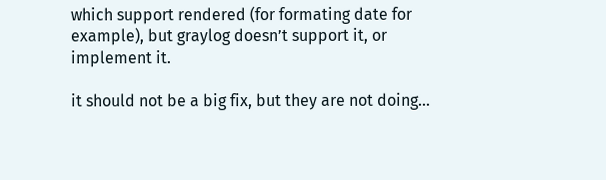which support rendered (for formating date for example), but graylog doesn’t support it, or implement it.

it should not be a big fix, but they are not doing…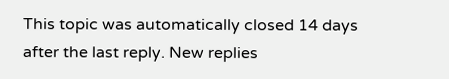This topic was automatically closed 14 days after the last reply. New replies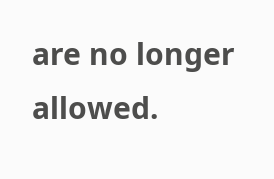are no longer allowed.